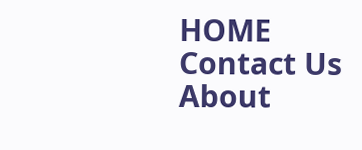HOME  Contact Us  About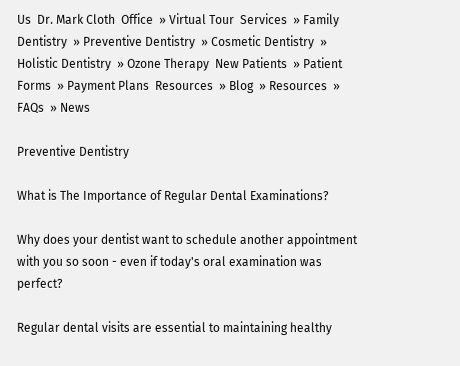Us  Dr. Mark Cloth  Office  » Virtual Tour  Services  » Family Dentistry  » Preventive Dentistry  » Cosmetic Dentistry  » Holistic Dentistry  » Ozone Therapy  New Patients  » Patient Forms  » Payment Plans  Resources  » Blog  » Resources  » FAQs  » News

Preventive Dentistry

What is The Importance of Regular Dental Examinations?

Why does your dentist want to schedule another appointment with you so soon - even if today's oral examination was perfect?

Regular dental visits are essential to maintaining healthy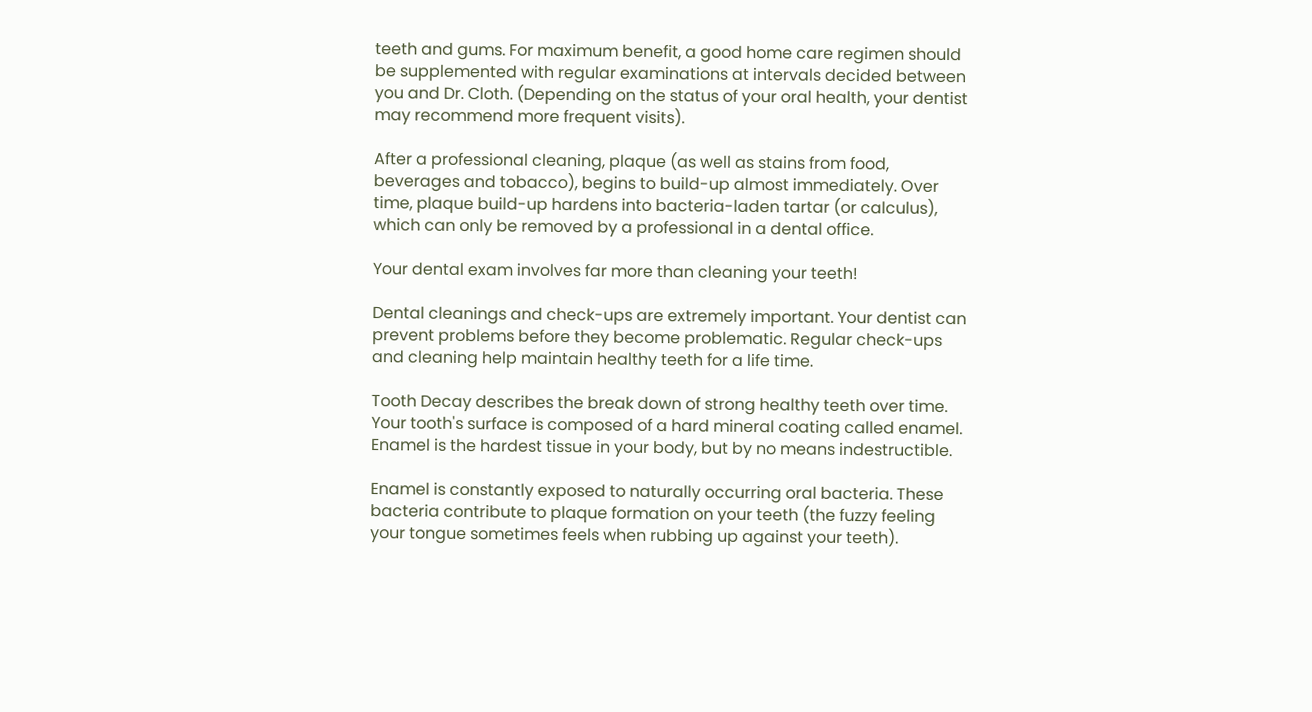teeth and gums. For maximum benefit, a good home care regimen should be supplemented with regular examinations at intervals decided between you and Dr. Cloth. (Depending on the status of your oral health, your dentist may recommend more frequent visits).

After a professional cleaning, plaque (as well as stains from food, beverages and tobacco), begins to build-up almost immediately. Over time, plaque build-up hardens into bacteria-laden tartar (or calculus), which can only be removed by a professional in a dental office.

Your dental exam involves far more than cleaning your teeth!

Dental cleanings and check-ups are extremely important. Your dentist can prevent problems before they become problematic. Regular check-ups and cleaning help maintain healthy teeth for a life time.

Tooth Decay describes the break down of strong healthy teeth over time. Your tooth's surface is composed of a hard mineral coating called enamel. Enamel is the hardest tissue in your body, but by no means indestructible.

Enamel is constantly exposed to naturally occurring oral bacteria. These bacteria contribute to plaque formation on your teeth (the fuzzy feeling your tongue sometimes feels when rubbing up against your teeth).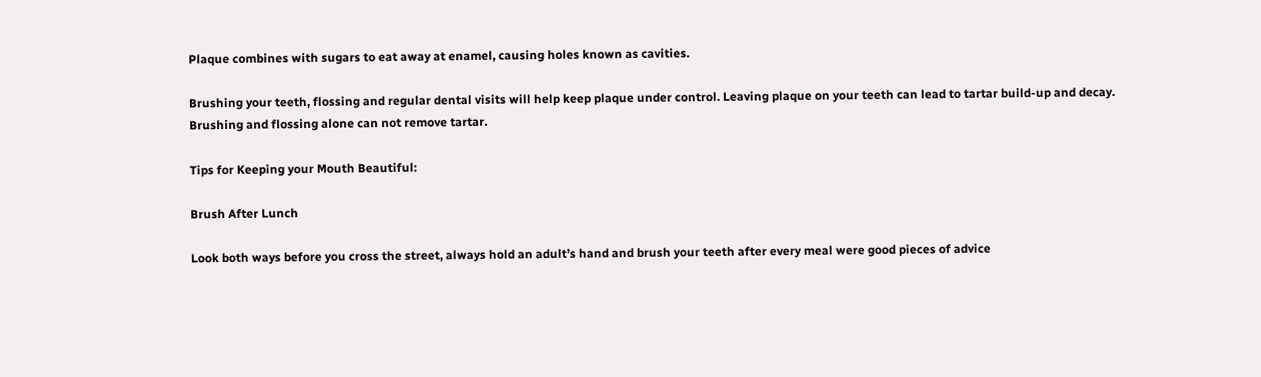Plaque combines with sugars to eat away at enamel, causing holes known as cavities.

Brushing your teeth, flossing and regular dental visits will help keep plaque under control. Leaving plaque on your teeth can lead to tartar build-up and decay. Brushing and flossing alone can not remove tartar.

Tips for Keeping your Mouth Beautiful:

Brush After Lunch

Look both ways before you cross the street, always hold an adult’s hand and brush your teeth after every meal were good pieces of advice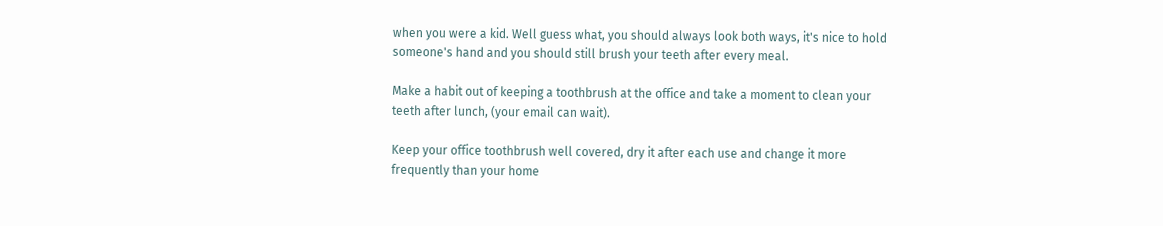when you were a kid. Well guess what, you should always look both ways, it's nice to hold someone's hand and you should still brush your teeth after every meal.

Make a habit out of keeping a toothbrush at the office and take a moment to clean your teeth after lunch, (your email can wait).

Keep your office toothbrush well covered, dry it after each use and change it more frequently than your home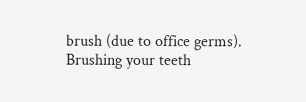brush (due to office germs). Brushing your teeth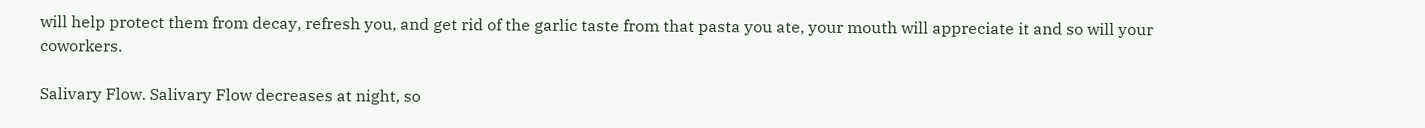will help protect them from decay, refresh you, and get rid of the garlic taste from that pasta you ate, your mouth will appreciate it and so will your coworkers.

Salivary Flow. Salivary Flow decreases at night, so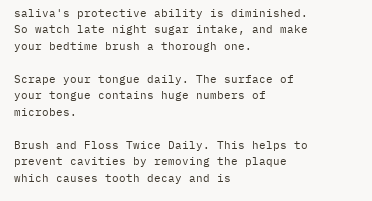saliva's protective ability is diminished. So watch late night sugar intake, and make your bedtime brush a thorough one.

Scrape your tongue daily. The surface of your tongue contains huge numbers of microbes.

Brush and Floss Twice Daily. This helps to prevent cavities by removing the plaque which causes tooth decay and is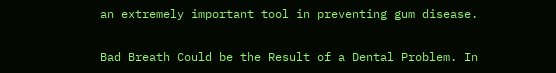an extremely important tool in preventing gum disease.

Bad Breath Could be the Result of a Dental Problem. In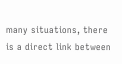many situations, there is a direct link between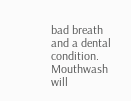bad breath and a dental condition. Mouthwash will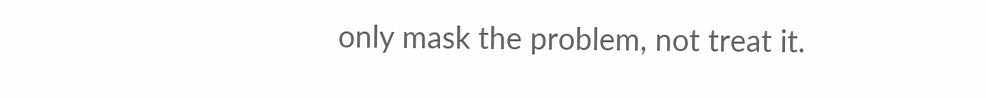only mask the problem, not treat it.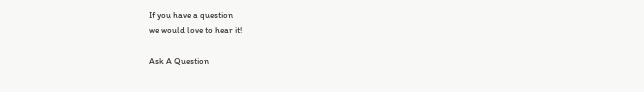If you have a question
we would love to hear it!

Ask A Question